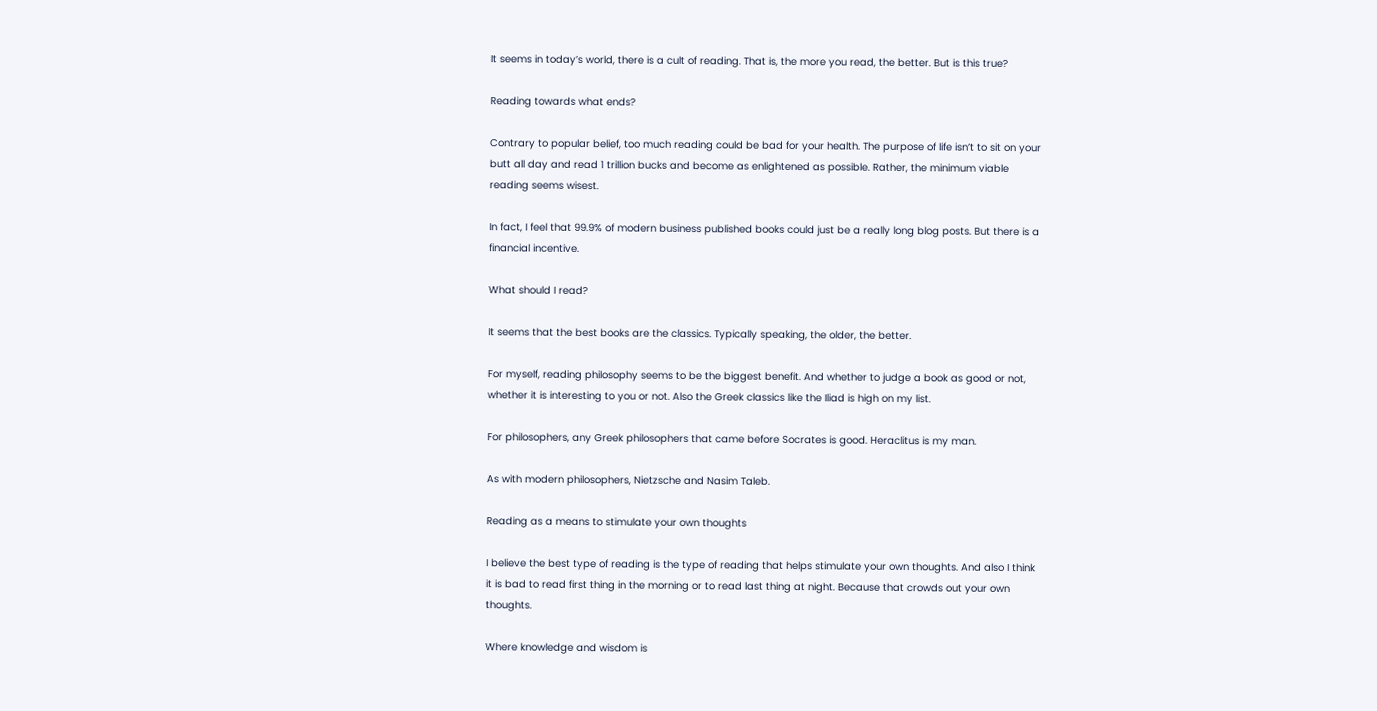It seems in today’s world, there is a cult of reading. That is, the more you read, the better. But is this true?

Reading towards what ends?

Contrary to popular belief, too much reading could be bad for your health. The purpose of life isn’t to sit on your butt all day and read 1 trillion bucks and become as enlightened as possible. Rather, the minimum viable reading seems wisest.

In fact, I feel that 99.9% of modern business published books could just be a really long blog posts. But there is a financial incentive.

What should I read?

It seems that the best books are the classics. Typically speaking, the older, the better.

For myself, reading philosophy seems to be the biggest benefit. And whether to judge a book as good or not, whether it is interesting to you or not. Also the Greek classics like the Iliad is high on my list.

For philosophers, any Greek philosophers that came before Socrates is good. Heraclitus is my man.

As with modern philosophers, Nietzsche and Nasim Taleb.

Reading as a means to stimulate your own thoughts

I believe the best type of reading is the type of reading that helps stimulate your own thoughts. And also I think it is bad to read first thing in the morning or to read last thing at night. Because that crowds out your own thoughts.

Where knowledge and wisdom is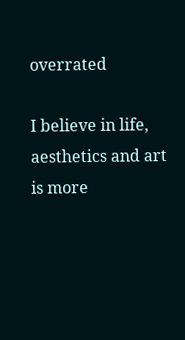overrated

I believe in life, aesthetics and art is more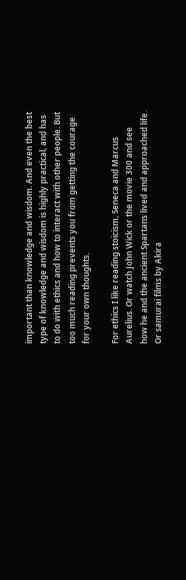important than knowledge and wisdom. And even the best type of knowledge and wisdom is highly practical, and has to do with ethics and how to interact with other people. But too much reading prevents you from getting the courage for your own thoughts.

For ethics I like reading stoicism, Seneca and Marcus Aurelius. Or watch John Wick or the movie 300 and see how he and the ancient Spartans lived and approached life. Or samurai films by Akira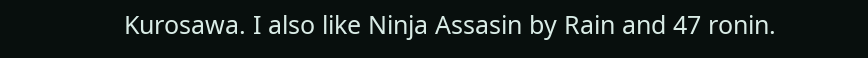Kurosawa. I also like Ninja Assasin by Rain and 47 ronin.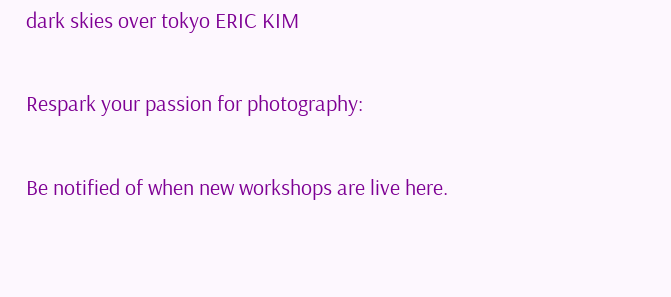dark skies over tokyo ERIC KIM

Respark your passion for photography:

Be notified of when new workshops are live here.